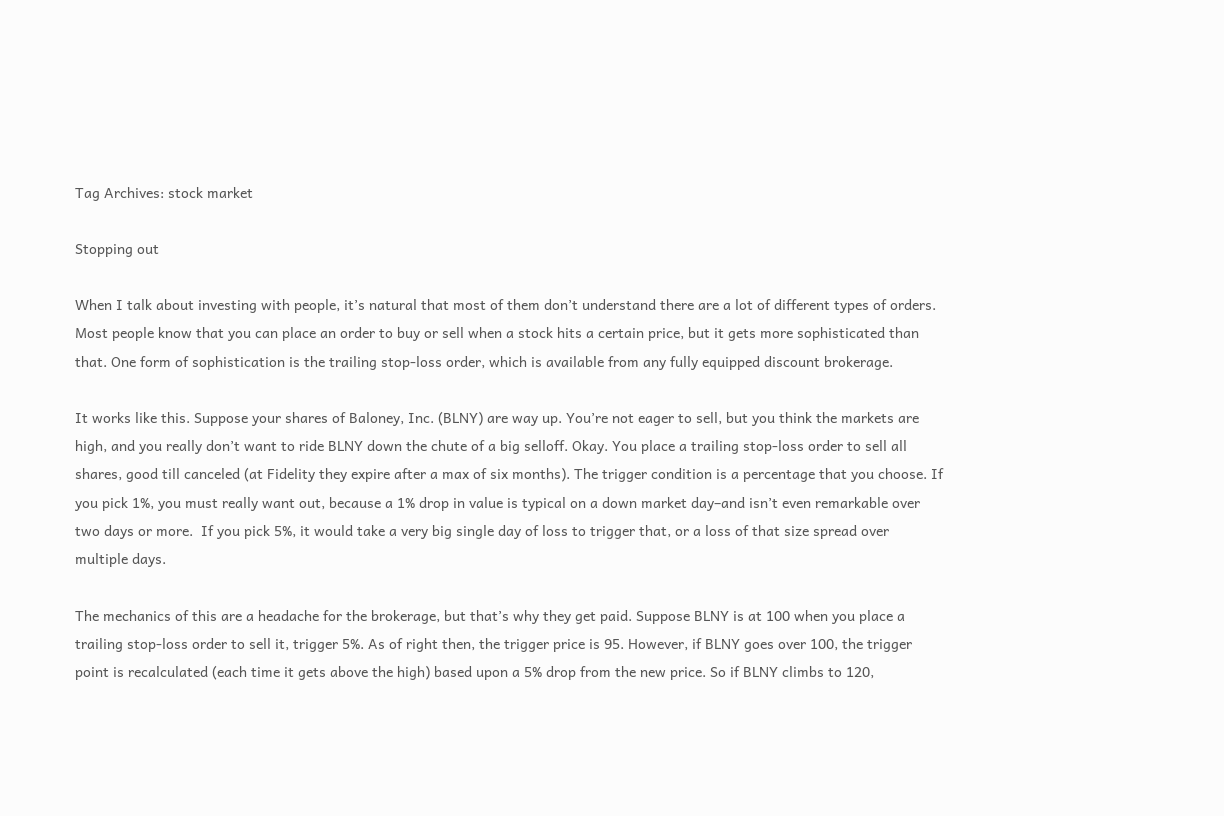Tag Archives: stock market

Stopping out

When I talk about investing with people, it’s natural that most of them don’t understand there are a lot of different types of orders. Most people know that you can place an order to buy or sell when a stock hits a certain price, but it gets more sophisticated than that. One form of sophistication is the trailing stop-loss order, which is available from any fully equipped discount brokerage.

It works like this. Suppose your shares of Baloney, Inc. (BLNY) are way up. You’re not eager to sell, but you think the markets are high, and you really don’t want to ride BLNY down the chute of a big selloff. Okay. You place a trailing stop-loss order to sell all shares, good till canceled (at Fidelity they expire after a max of six months). The trigger condition is a percentage that you choose. If you pick 1%, you must really want out, because a 1% drop in value is typical on a down market day–and isn’t even remarkable over two days or more.  If you pick 5%, it would take a very big single day of loss to trigger that, or a loss of that size spread over multiple days.

The mechanics of this are a headache for the brokerage, but that’s why they get paid. Suppose BLNY is at 100 when you place a trailing stop-loss order to sell it, trigger 5%. As of right then, the trigger price is 95. However, if BLNY goes over 100, the trigger point is recalculated (each time it gets above the high) based upon a 5% drop from the new price. So if BLNY climbs to 120,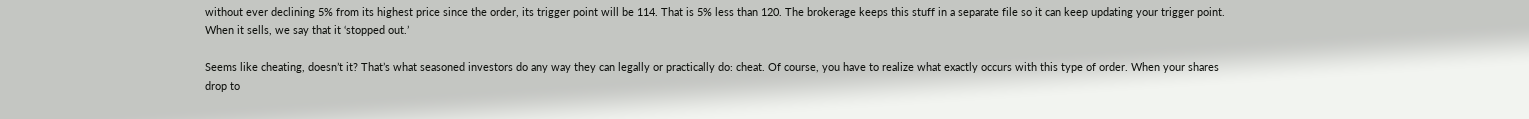without ever declining 5% from its highest price since the order, its trigger point will be 114. That is 5% less than 120. The brokerage keeps this stuff in a separate file so it can keep updating your trigger point. When it sells, we say that it ‘stopped out.’

Seems like cheating, doesn’t it? That’s what seasoned investors do any way they can legally or practically do: cheat. Of course, you have to realize what exactly occurs with this type of order. When your shares drop to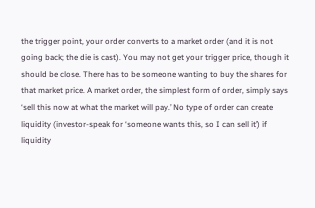the trigger point, your order converts to a market order (and it is not going back; the die is cast). You may not get your trigger price, though it should be close. There has to be someone wanting to buy the shares for that market price. A market order, the simplest form of order, simply says ‘sell this now at what the market will pay.’ No type of order can create liquidity (investor-speak for ‘someone wants this, so I can sell it’) if liquidity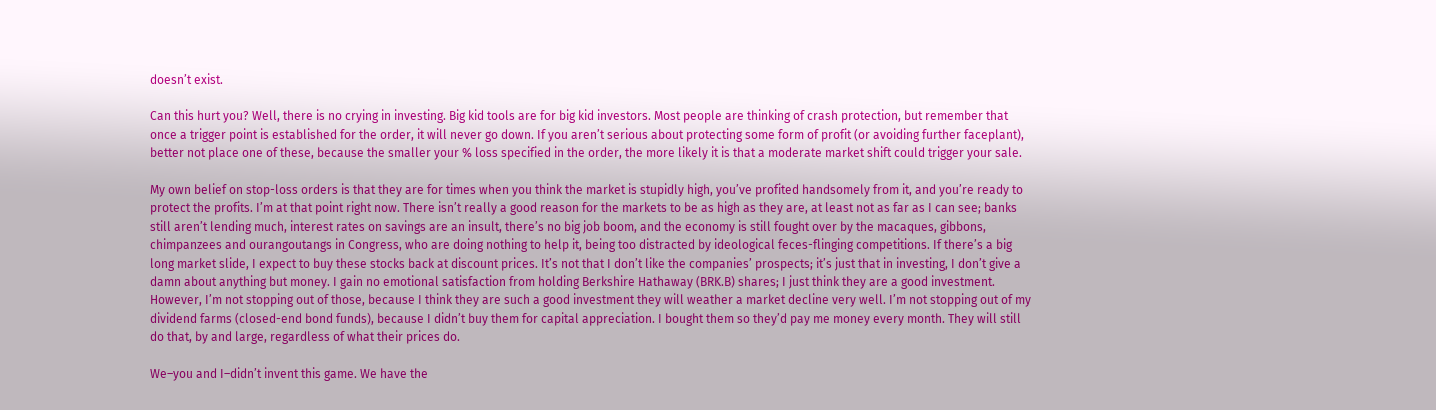doesn’t exist.

Can this hurt you? Well, there is no crying in investing. Big kid tools are for big kid investors. Most people are thinking of crash protection, but remember that once a trigger point is established for the order, it will never go down. If you aren’t serious about protecting some form of profit (or avoiding further faceplant), better not place one of these, because the smaller your % loss specified in the order, the more likely it is that a moderate market shift could trigger your sale.

My own belief on stop-loss orders is that they are for times when you think the market is stupidly high, you’ve profited handsomely from it, and you’re ready to protect the profits. I’m at that point right now. There isn’t really a good reason for the markets to be as high as they are, at least not as far as I can see; banks still aren’t lending much, interest rates on savings are an insult, there’s no big job boom, and the economy is still fought over by the macaques, gibbons, chimpanzees and ourangoutangs in Congress, who are doing nothing to help it, being too distracted by ideological feces-flinging competitions. If there’s a big long market slide, I expect to buy these stocks back at discount prices. It’s not that I don’t like the companies’ prospects; it’s just that in investing, I don’t give a damn about anything but money. I gain no emotional satisfaction from holding Berkshire Hathaway (BRK.B) shares; I just think they are a good investment. However, I’m not stopping out of those, because I think they are such a good investment they will weather a market decline very well. I’m not stopping out of my dividend farms (closed-end bond funds), because I didn’t buy them for capital appreciation. I bought them so they’d pay me money every month. They will still do that, by and large, regardless of what their prices do.

We–you and I–didn’t invent this game. We have the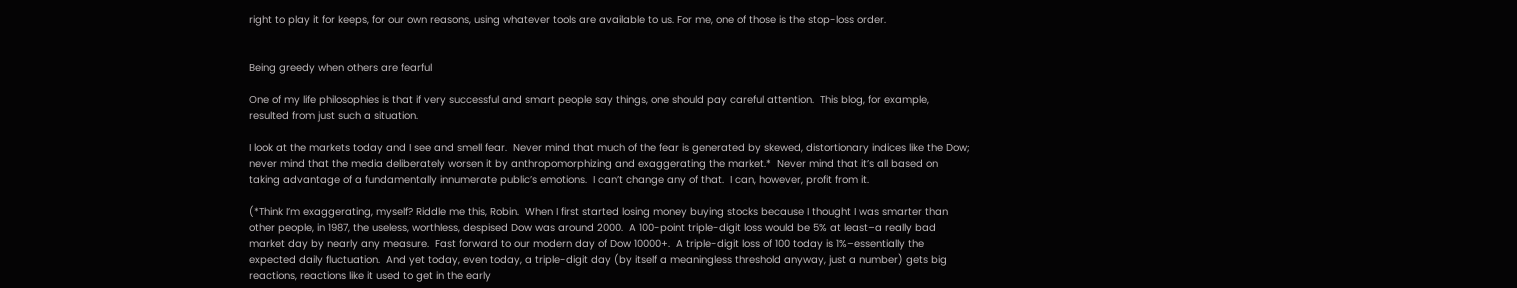right to play it for keeps, for our own reasons, using whatever tools are available to us. For me, one of those is the stop-loss order.


Being greedy when others are fearful

One of my life philosophies is that if very successful and smart people say things, one should pay careful attention.  This blog, for example, resulted from just such a situation.

I look at the markets today and I see and smell fear.  Never mind that much of the fear is generated by skewed, distortionary indices like the Dow; never mind that the media deliberately worsen it by anthropomorphizing and exaggerating the market.*  Never mind that it’s all based on taking advantage of a fundamentally innumerate public’s emotions.  I can’t change any of that.  I can, however, profit from it.

(*Think I’m exaggerating, myself? Riddle me this, Robin.  When I first started losing money buying stocks because I thought I was smarter than other people, in 1987, the useless, worthless, despised Dow was around 2000.  A 100-point triple-digit loss would be 5% at least–a really bad market day by nearly any measure.  Fast forward to our modern day of Dow 10000+.  A triple-digit loss of 100 today is 1%–essentially the expected daily fluctuation.  And yet today, even today, a triple-digit day (by itself a meaningless threshold anyway, just a number) gets big reactions, reactions like it used to get in the early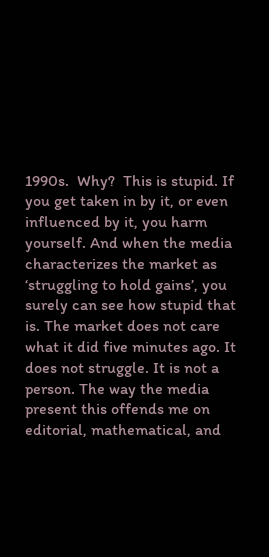1990s.  Why?  This is stupid. If you get taken in by it, or even influenced by it, you harm yourself. And when the media characterizes the market as ‘struggling to hold gains’, you surely can see how stupid that is. The market does not care what it did five minutes ago. It does not struggle. It is not a person. The way the media present this offends me on editorial, mathematical, and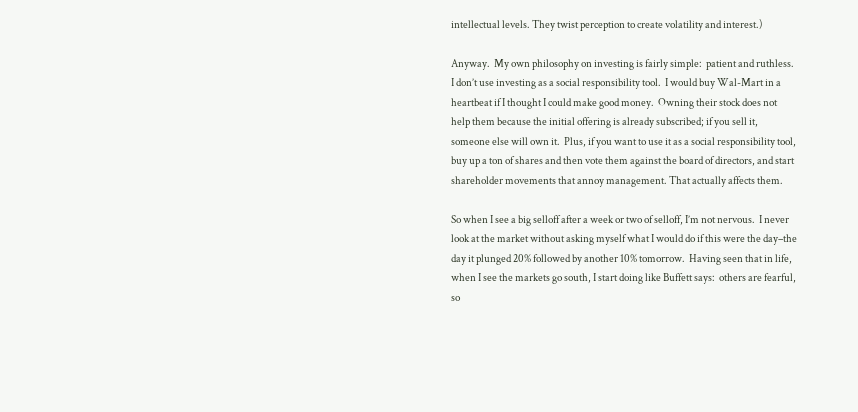intellectual levels. They twist perception to create volatility and interest.)

Anyway.  My own philosophy on investing is fairly simple:  patient and ruthless.  I don’t use investing as a social responsibility tool.  I would buy Wal-Mart in a heartbeat if I thought I could make good money.  Owning their stock does not help them because the initial offering is already subscribed; if you sell it, someone else will own it.  Plus, if you want to use it as a social responsibility tool, buy up a ton of shares and then vote them against the board of directors, and start shareholder movements that annoy management. That actually affects them.

So when I see a big selloff after a week or two of selloff, I’m not nervous.  I never look at the market without asking myself what I would do if this were the day–the day it plunged 20% followed by another 10% tomorrow.  Having seen that in life, when I see the markets go south, I start doing like Buffett says:  others are fearful, so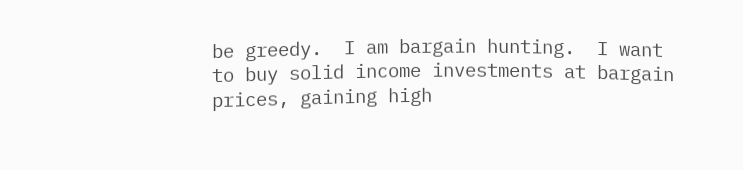be greedy.  I am bargain hunting.  I want to buy solid income investments at bargain prices, gaining high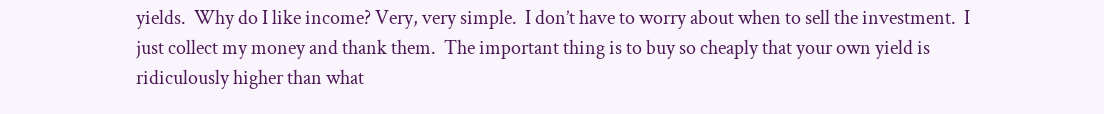yields.  Why do I like income? Very, very simple.  I don’t have to worry about when to sell the investment.  I just collect my money and thank them.  The important thing is to buy so cheaply that your own yield is ridiculously higher than what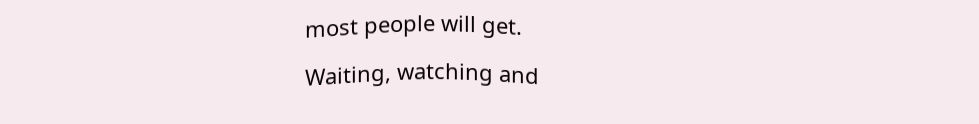most people will get.

Waiting, watching and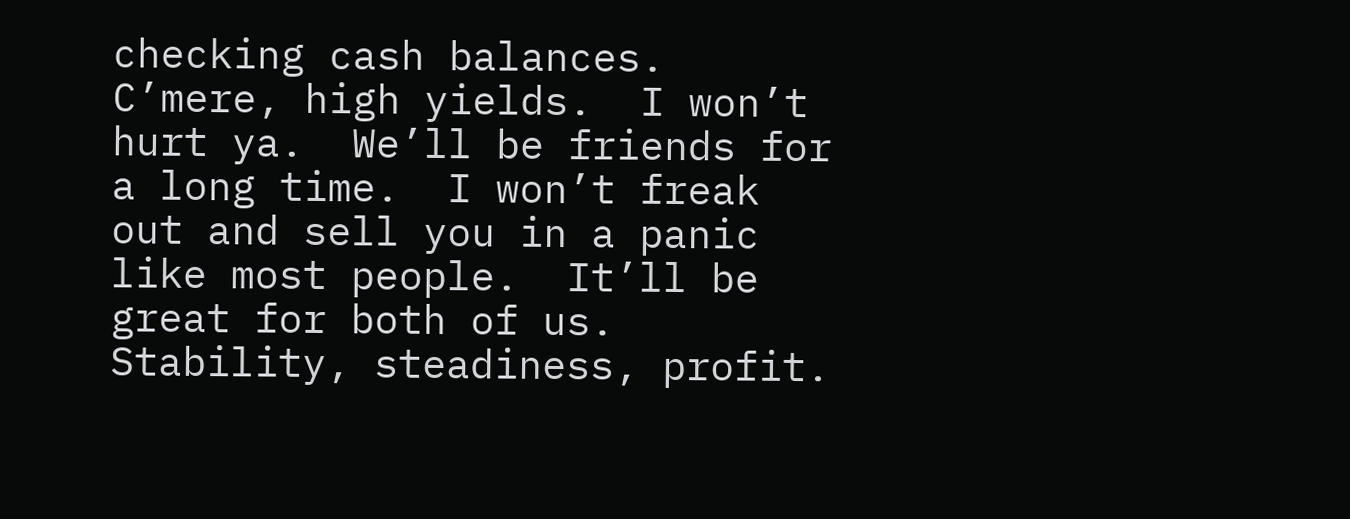checking cash balances.  C’mere, high yields.  I won’t hurt ya.  We’ll be friends for a long time.  I won’t freak out and sell you in a panic like most people.  It’ll be great for both of us.  Stability, steadiness, profit.